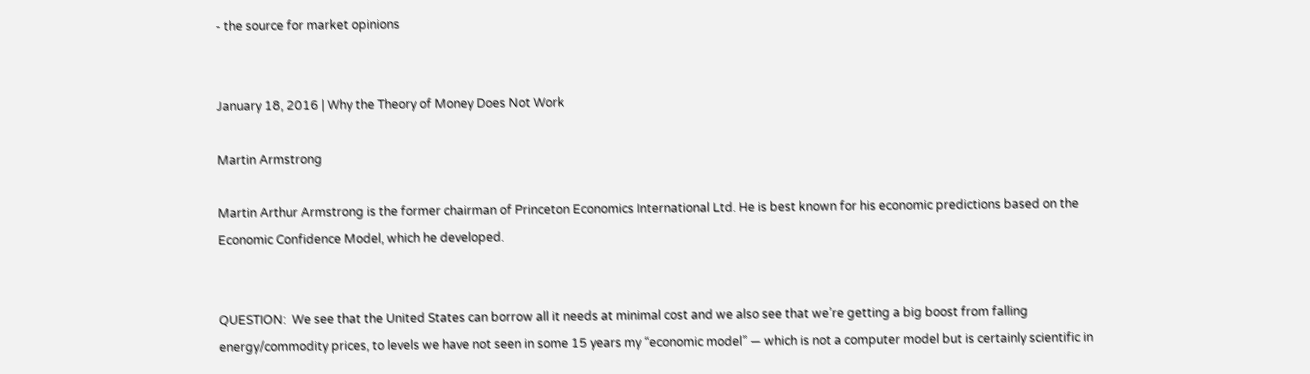- the source for market opinions


January 18, 2016 | Why the Theory of Money Does Not Work

Martin Armstrong

Martin Arthur Armstrong is the former chairman of Princeton Economics International Ltd. He is best known for his economic predictions based on the Economic Confidence Model, which he developed.


QUESTION:  We see that the United States can borrow all it needs at minimal cost and we also see that we’re getting a big boost from falling energy/commodity prices, to levels we have not seen in some 15 years my “economic model” — which is not a computer model but is certainly scientific in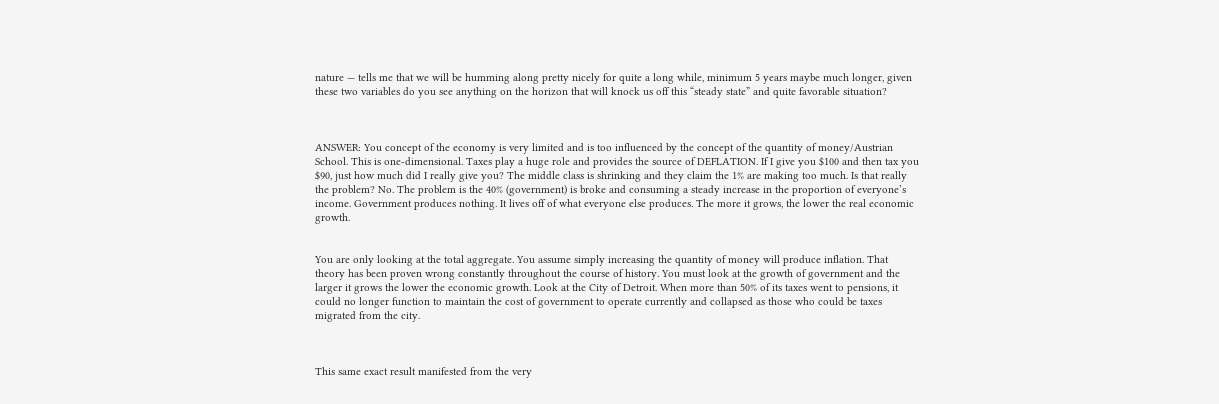nature — tells me that we will be humming along pretty nicely for quite a long while, minimum 5 years maybe much longer, given these two variables do you see anything on the horizon that will knock us off this “steady state” and quite favorable situation?



ANSWER: You concept of the economy is very limited and is too influenced by the concept of the quantity of money/Austrian School. This is one-dimensional. Taxes play a huge role and provides the source of DEFLATION. If I give you $100 and then tax you $90, just how much did I really give you? The middle class is shrinking and they claim the 1% are making too much. Is that really the problem? No. The problem is the 40% (government) is broke and consuming a steady increase in the proportion of everyone’s income. Government produces nothing. It lives off of what everyone else produces. The more it grows, the lower the real economic growth.


You are only looking at the total aggregate. You assume simply increasing the quantity of money will produce inflation. That theory has been proven wrong constantly throughout the course of history. You must look at the growth of government and the larger it grows the lower the economic growth. Look at the City of Detroit. When more than 50% of its taxes went to pensions, it could no longer function to maintain the cost of government to operate currently and collapsed as those who could be taxes migrated from the city.



This same exact result manifested from the very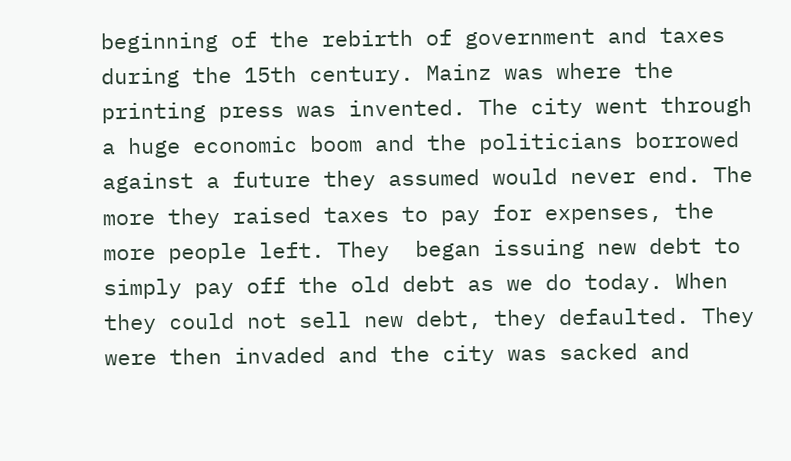beginning of the rebirth of government and taxes during the 15th century. Mainz was where the printing press was invented. The city went through a huge economic boom and the politicians borrowed against a future they assumed would never end. The more they raised taxes to pay for expenses, the more people left. They  began issuing new debt to simply pay off the old debt as we do today. When they could not sell new debt, they defaulted. They were then invaded and the city was sacked and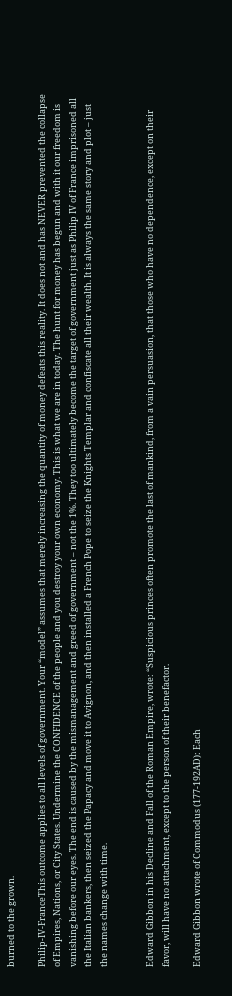burned to the grown.

Philip-IV-FranceThis outcome applies to all levels of government. Your “model” assumes that merely increasing the quantity of money defeats this reality. It does not and has NEVER prevented the collapse of Empires, Nations, or City States. Undermine the CONFIDENCE of the people and you destroy your own economy. This is what we are in today. The hunt for money has begun and with it our freedom is vanishing before our eyes. The end is caused by the mismanagement and greed of government – not the 1%. They too ultimately become the target of government just as Philip IV of France imprisoned all the Italian bankers, then seized the Papacy and move it to Avignon, and then installed a French Pope to seize the Knights Templar and confiscate all their wealth. It is always the same story and plot – just the names change with time.


Edward Gibbon in his Decline and Fall of the Roman Empire, wrote: “Suspicious princes often promote the last of mankind, from a vain persuasion, that those who have no dependence, except on their favor, will have no attachment, except to the person of their benefactor.

Edward Gibbon wrote of Commodus (177-192AD): Each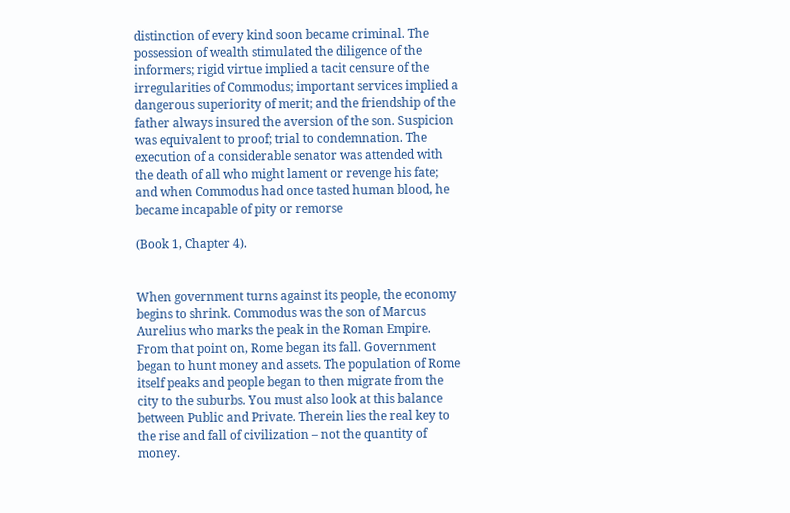distinction of every kind soon became criminal. The possession of wealth stimulated the diligence of the informers; rigid virtue implied a tacit censure of the irregularities of Commodus; important services implied a dangerous superiority of merit; and the friendship of the father always insured the aversion of the son. Suspicion was equivalent to proof; trial to condemnation. The execution of a considerable senator was attended with the death of all who might lament or revenge his fate; and when Commodus had once tasted human blood, he became incapable of pity or remorse

(Book 1, Chapter 4).


When government turns against its people, the economy begins to shrink. Commodus was the son of Marcus Aurelius who marks the peak in the Roman Empire. From that point on, Rome began its fall. Government began to hunt money and assets. The population of Rome itself peaks and people began to then migrate from the city to the suburbs. You must also look at this balance between Public and Private. Therein lies the real key to the rise and fall of civilization – not the quantity of money.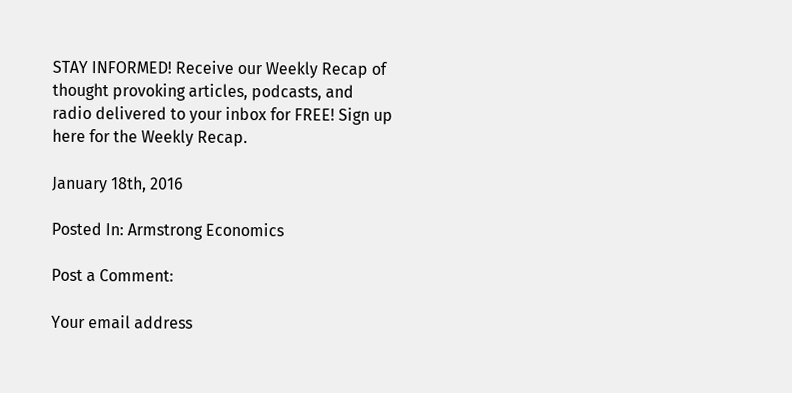STAY INFORMED! Receive our Weekly Recap of thought provoking articles, podcasts, and radio delivered to your inbox for FREE! Sign up here for the Weekly Recap.

January 18th, 2016

Posted In: Armstrong Economics

Post a Comment:

Your email address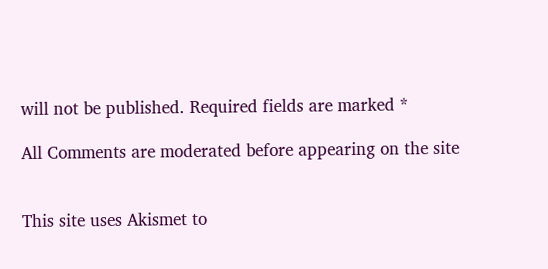will not be published. Required fields are marked *

All Comments are moderated before appearing on the site


This site uses Akismet to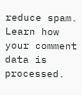reduce spam. Learn how your comment data is processed.